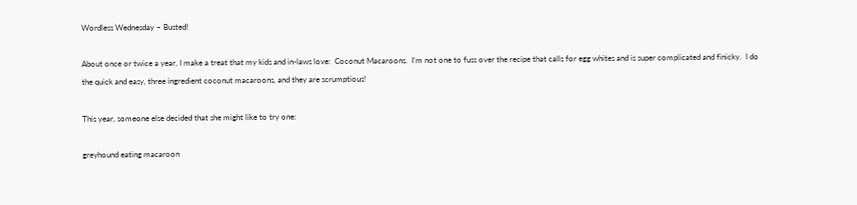Wordless Wednesday – Busted!

About once or twice a year, I make a treat that my kids and in-laws love:  Coconut Macaroons.  I’m not one to fuss over the recipe that calls for egg whites and is super complicated and finicky.  I do the quick and easy, three ingredient coconut macaroons, and they are scrumptious!

This year, someone else decided that she might like to try one:

greyhound eating macaroon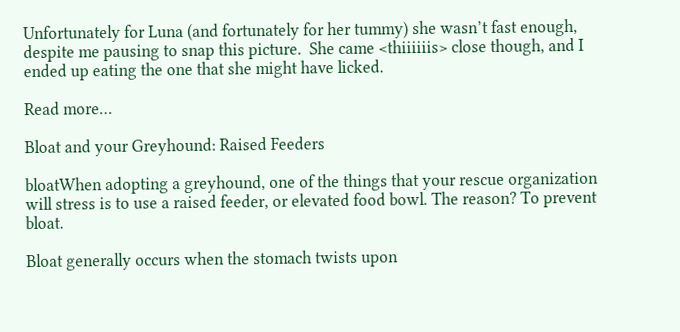Unfortunately for Luna (and fortunately for her tummy) she wasn’t fast enough, despite me pausing to snap this picture.  She came <thiiiiiis> close though, and I ended up eating the one that she might have licked.

Read more…

Bloat and your Greyhound: Raised Feeders

bloatWhen adopting a greyhound, one of the things that your rescue organization will stress is to use a raised feeder, or elevated food bowl. The reason? To prevent bloat.

Bloat generally occurs when the stomach twists upon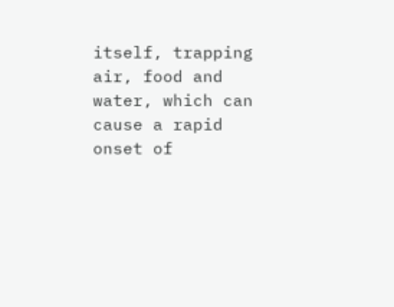itself, trapping air, food and water, which can cause a rapid onset of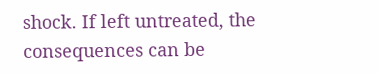shock. If left untreated, the consequences can be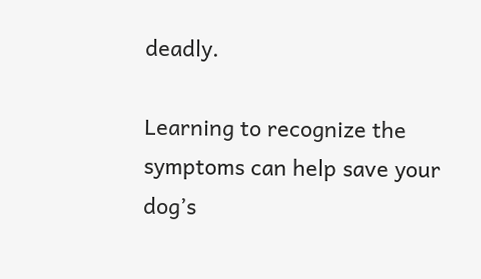deadly.

Learning to recognize the symptoms can help save your dog’s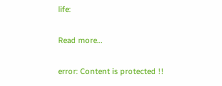life:

Read more…

error: Content is protected !!